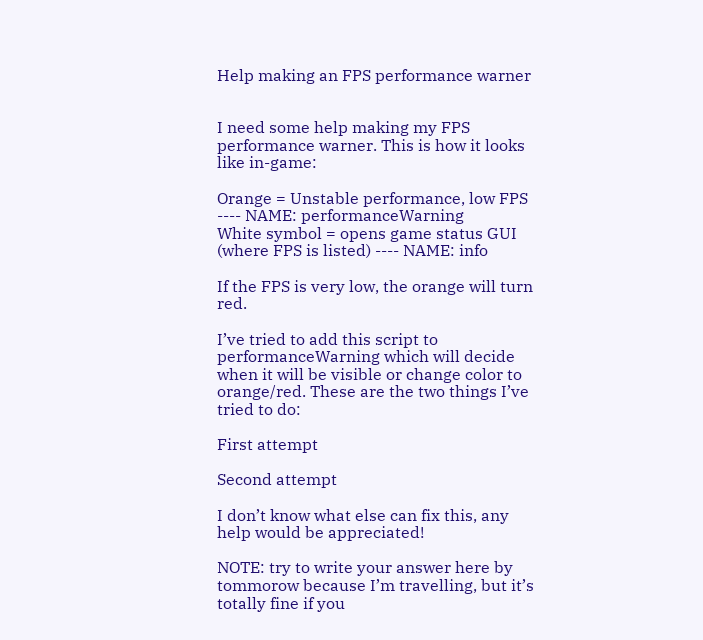Help making an FPS performance warner


I need some help making my FPS performance warner. This is how it looks like in-game:

Orange = Unstable performance, low FPS ---- NAME: performanceWarning
White symbol = opens game status GUI (where FPS is listed) ---- NAME: info

If the FPS is very low, the orange will turn red.

I’ve tried to add this script to performanceWarning which will decide when it will be visible or change color to orange/red. These are the two things I’ve tried to do:

First attempt

Second attempt

I don’t know what else can fix this, any help would be appreciated!

NOTE: try to write your answer here by tommorow because I’m travelling, but it’s totally fine if you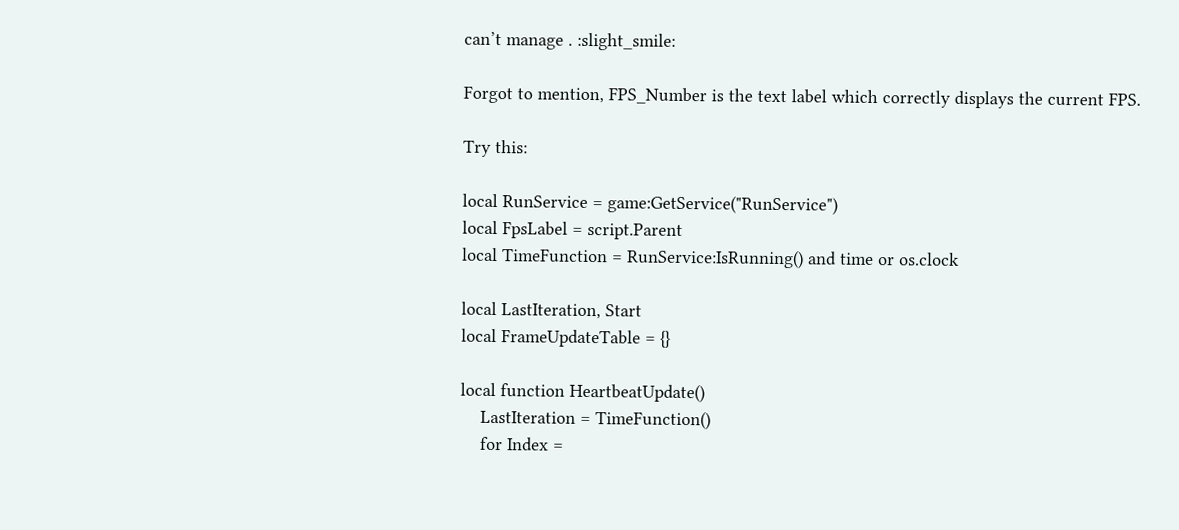can’t manage . :slight_smile:

Forgot to mention, FPS_Number is the text label which correctly displays the current FPS.

Try this:

local RunService = game:GetService("RunService")
local FpsLabel = script.Parent
local TimeFunction = RunService:IsRunning() and time or os.clock

local LastIteration, Start
local FrameUpdateTable = {}

local function HeartbeatUpdate()
    LastIteration = TimeFunction()
    for Index =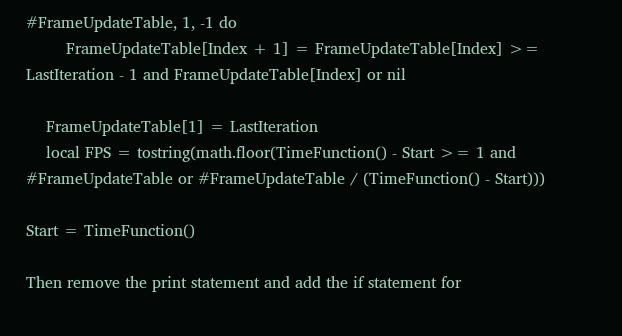#FrameUpdateTable, 1, -1 do
        FrameUpdateTable[Index + 1] = FrameUpdateTable[Index] >= LastIteration - 1 and FrameUpdateTable[Index] or nil

    FrameUpdateTable[1] = LastIteration
    local FPS = tostring(math.floor(TimeFunction() - Start >= 1 and #FrameUpdateTable or #FrameUpdateTable / (TimeFunction() - Start)))

Start = TimeFunction()

Then remove the print statement and add the if statement for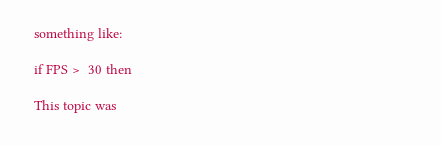something like:

if FPS >  30 then

This topic was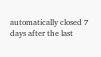automatically closed 7 days after the last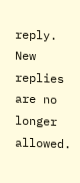reply. New replies are no longer allowed.